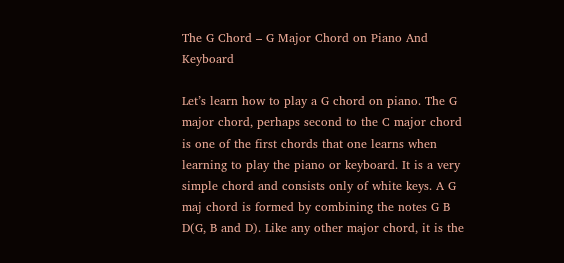The G Chord – G Major Chord on Piano And Keyboard

Let’s learn how to play a G chord on piano. The G major chord, perhaps second to the C major chord is one of the first chords that one learns when learning to play the piano or keyboard. It is a very simple chord and consists only of white keys. A G maj chord is formed by combining the notes G B D(G, B and D). Like any other major chord, it is the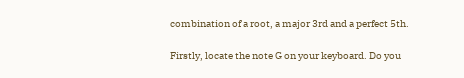combination of a root, a major 3rd and a perfect 5th.

Firstly, locate the note G on your keyboard. Do you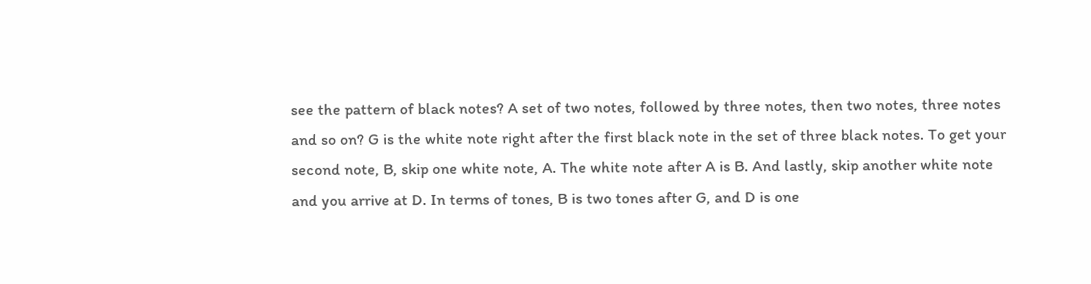see the pattern of black notes? A set of two notes, followed by three notes, then two notes, three notes and so on? G is the white note right after the first black note in the set of three black notes. To get your second note, B, skip one white note, A. The white note after A is B. And lastly, skip another white note and you arrive at D. In terms of tones, B is two tones after G, and D is one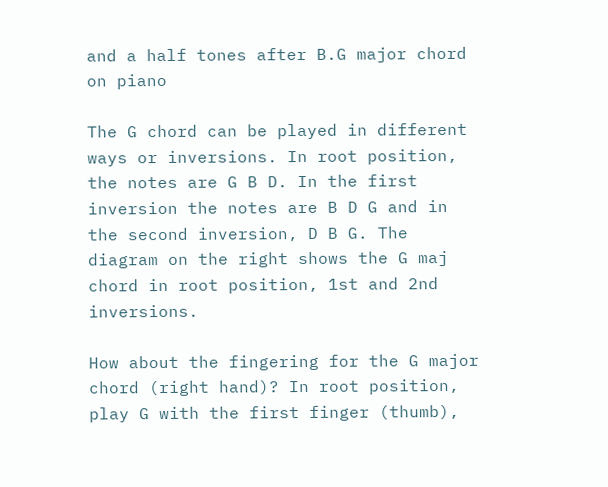and a half tones after B.G major chord on piano

The G chord can be played in different ways or inversions. In root position, the notes are G B D. In the first inversion the notes are B D G and in the second inversion, D B G. The diagram on the right shows the G maj chord in root position, 1st and 2nd inversions.

How about the fingering for the G major chord (right hand)? In root position, play G with the first finger (thumb),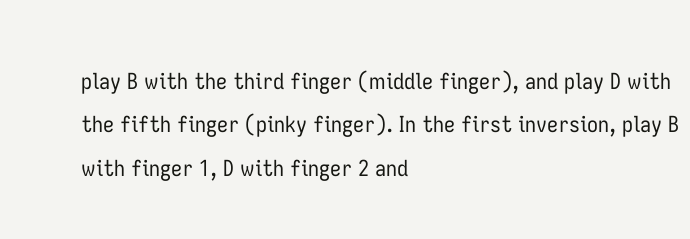play B with the third finger (middle finger), and play D with the fifth finger (pinky finger). In the first inversion, play B with finger 1, D with finger 2 and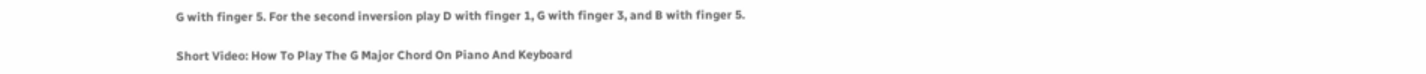G with finger 5. For the second inversion play D with finger 1, G with finger 3, and B with finger 5.

Short Video: How To Play The G Major Chord On Piano And Keyboard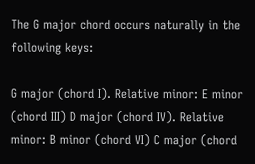The G major chord occurs naturally in the following keys:

G major (chord I). Relative minor: E minor (chord III) D major (chord IV). Relative minor: B minor (chord VI) C major (chord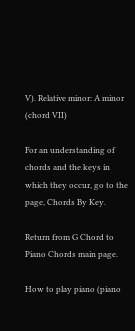V). Relative minor: A minor (chord VII)

For an understanding of chords and the keys in which they occur, go to the page, Chords By Key.

Return from G Chord to Piano Chords main page.

How to play piano (piano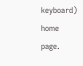keyboard) home page.